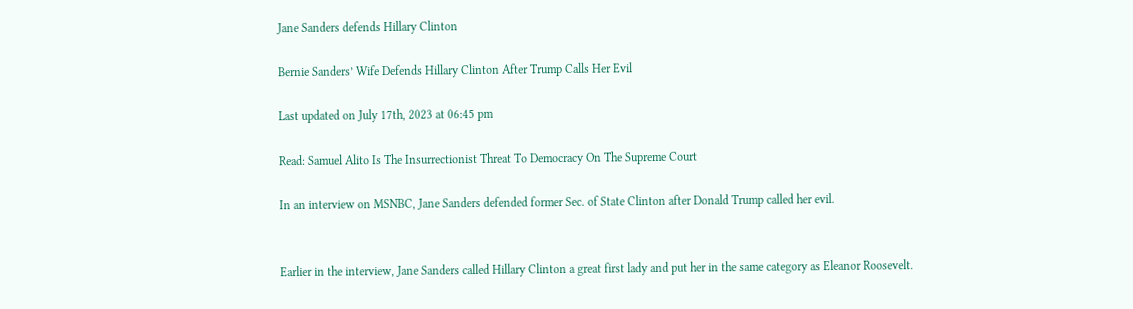Jane Sanders defends Hillary Clinton

Bernie Sanders’ Wife Defends Hillary Clinton After Trump Calls Her Evil

Last updated on July 17th, 2023 at 06:45 pm

Read: Samuel Alito Is The Insurrectionist Threat To Democracy On The Supreme Court

In an interview on MSNBC, Jane Sanders defended former Sec. of State Clinton after Donald Trump called her evil.


Earlier in the interview, Jane Sanders called Hillary Clinton a great first lady and put her in the same category as Eleanor Roosevelt.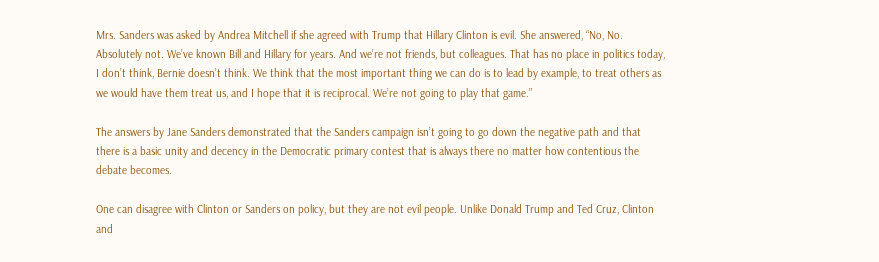Mrs. Sanders was asked by Andrea Mitchell if she agreed with Trump that Hillary Clinton is evil. She answered, “No, No. Absolutely not. We’ve known Bill and Hillary for years. And we’re not friends, but colleagues. That has no place in politics today, I don’t think, Bernie doesn’t think. We think that the most important thing we can do is to lead by example, to treat others as we would have them treat us, and I hope that it is reciprocal. We’re not going to play that game.”

The answers by Jane Sanders demonstrated that the Sanders campaign isn’t going to go down the negative path and that there is a basic unity and decency in the Democratic primary contest that is always there no matter how contentious the debate becomes.

One can disagree with Clinton or Sanders on policy, but they are not evil people. Unlike Donald Trump and Ted Cruz, Clinton and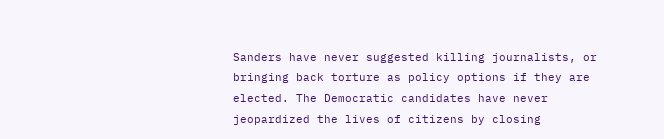Sanders have never suggested killing journalists, or bringing back torture as policy options if they are elected. The Democratic candidates have never jeopardized the lives of citizens by closing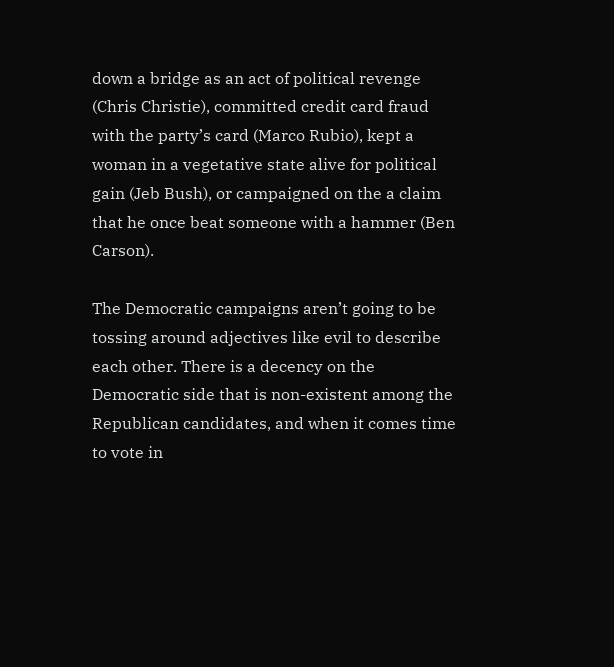down a bridge as an act of political revenge (Chris Christie), committed credit card fraud with the party’s card (Marco Rubio), kept a woman in a vegetative state alive for political gain (Jeb Bush), or campaigned on the a claim that he once beat someone with a hammer (Ben Carson).

The Democratic campaigns aren’t going to be tossing around adjectives like evil to describe each other. There is a decency on the Democratic side that is non-existent among the Republican candidates, and when it comes time to vote in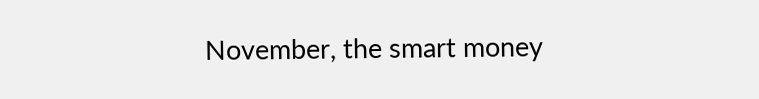November, the smart money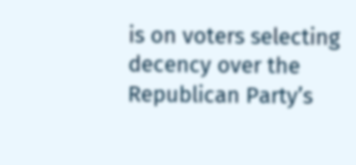is on voters selecting decency over the Republican Party’s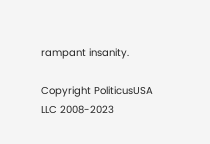rampant insanity.

Copyright PoliticusUSA LLC 2008-2023